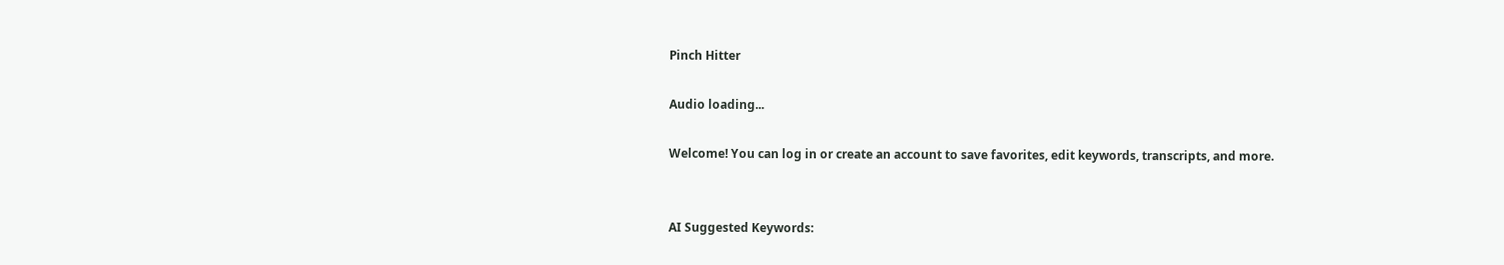Pinch Hitter

Audio loading...

Welcome! You can log in or create an account to save favorites, edit keywords, transcripts, and more.


AI Suggested Keywords: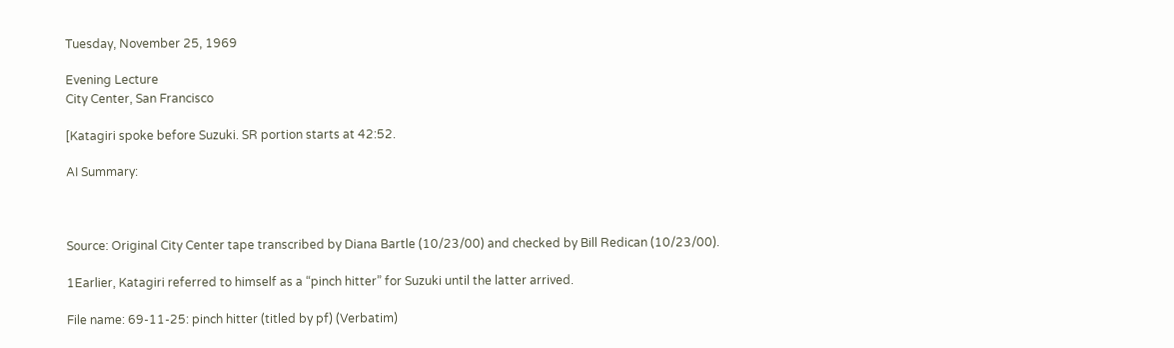Tuesday, November 25, 1969

Evening Lecture
City Center, San Francisco

[Katagiri spoke before Suzuki. SR portion starts at 42:52.

AI Summary:



Source: Original City Center tape transcribed by Diana Bartle (10/23/00) and checked by Bill Redican (10/23/00).

1Earlier, Katagiri referred to himself as a “pinch hitter” for Suzuki until the latter arrived.

File name: 69-11-25: pinch hitter (titled by pf) (Verbatim)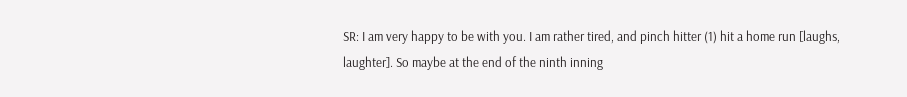SR: I am very happy to be with you. I am rather tired, and pinch hitter (1) hit a home run [laughs, laughter]. So maybe at the end of the ninth inning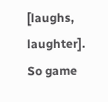[laughs, laughter]. So game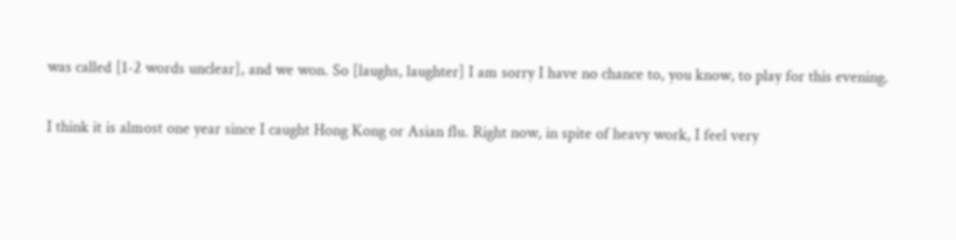was called [1-2 words unclear], and we won. So [laughs, laughter] I am sorry I have no chance to, you know, to play for this evening.

I think it is almost one year since I caught Hong Kong or Asian flu. Right now, in spite of heavy work, I feel very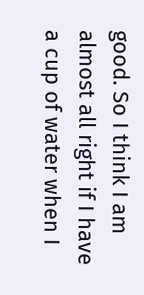good. So I think I am almost all right if I have a cup of water when I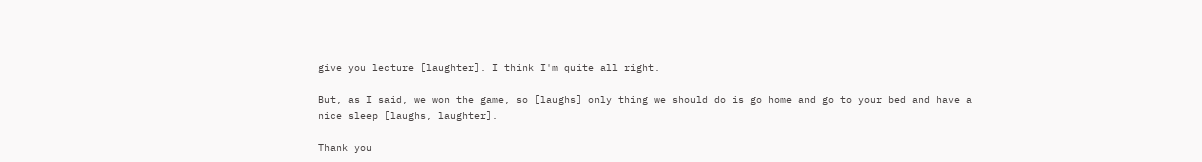give you lecture [laughter]. I think I'm quite all right.

But, as I said, we won the game, so [laughs] only thing we should do is go home and go to your bed and have a nice sleep [laughs, laughter].

Thank you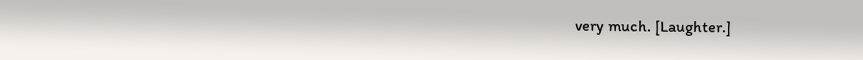very much. [Laughter.]